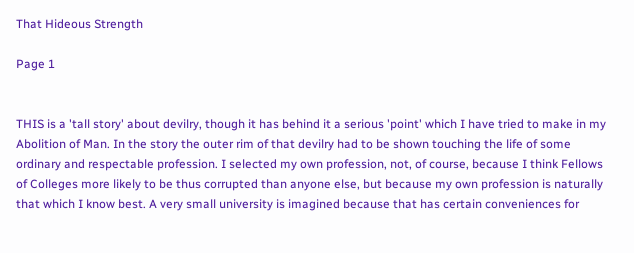That Hideous Strength

Page 1


THIS is a 'tall story' about devilry, though it has behind it a serious 'point' which I have tried to make in my Abolition of Man. In the story the outer rim of that devilry had to be shown touching the life of some ordinary and respectable profession. I selected my own profession, not, of course, because I think Fellows of Colleges more likely to be thus corrupted than anyone else, but because my own profession is naturally that which I know best. A very small university is imagined because that has certain conveniences for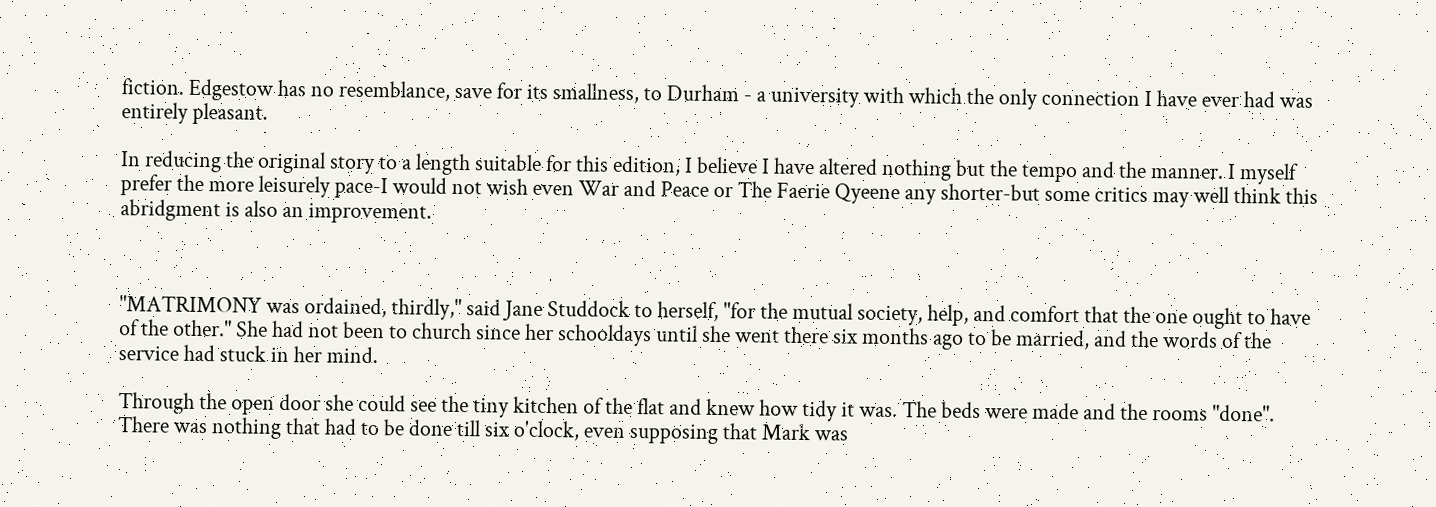fiction. Edgestow has no resemblance, save for its smallness, to Durham - a university with which the only connection I have ever had was entirely pleasant.

In reducing the original story to a length suitable for this edition, I believe I have altered nothing but the tempo and the manner. I myself prefer the more leisurely pace-I would not wish even War and Peace or The Faerie Qyeene any shorter-but some critics may well think this abridgment is also an improvement.



"MATRIMONY was ordained, thirdly," said Jane Studdock to herself, "for the mutual society, help, and comfort that the one ought to have of the other." She had not been to church since her schooldays until she went there six months ago to be married, and the words of the service had stuck in her mind.

Through the open door she could see the tiny kitchen of the flat and knew how tidy it was. The beds were made and the rooms "done". There was nothing that had to be done till six o'clock, even supposing that Mark was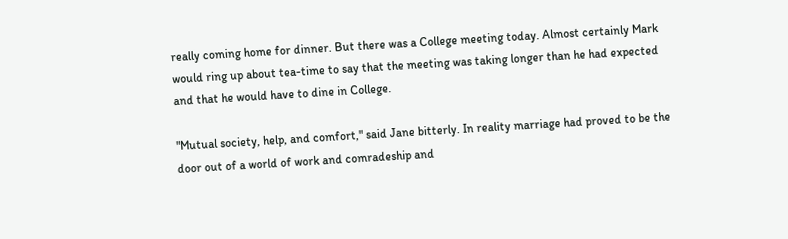really coming home for dinner. But there was a College meeting today. Almost certainly Mark would ring up about tea-time to say that the meeting was taking longer than he had expected and that he would have to dine in College.

"Mutual society, help, and comfort," said Jane bitterly. In reality marriage had proved to be the door out of a world of work and comradeship and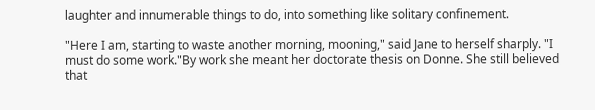laughter and innumerable things to do, into something like solitary confinement.

"Here I am, starting to waste another morning, mooning," said Jane to herself sharply. "I must do some work."By work she meant her doctorate thesis on Donne. She still believed that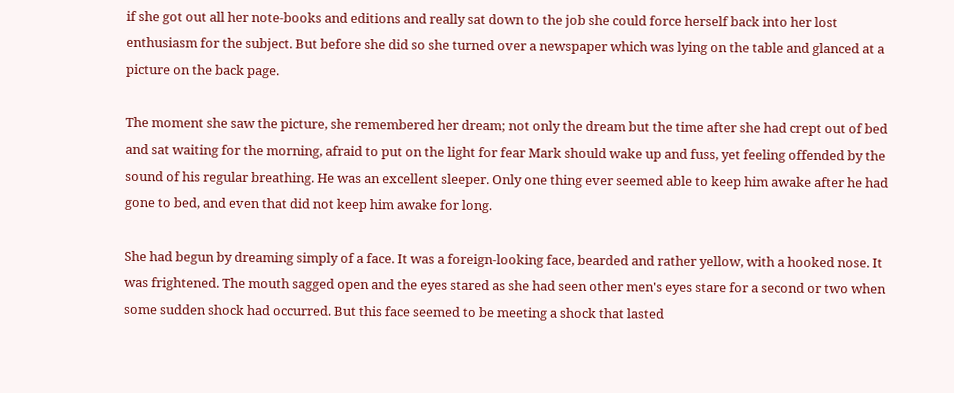if she got out all her note-books and editions and really sat down to the job she could force herself back into her lost enthusiasm for the subject. But before she did so she turned over a newspaper which was lying on the table and glanced at a picture on the back page.

The moment she saw the picture, she remembered her dream; not only the dream but the time after she had crept out of bed and sat waiting for the morning, afraid to put on the light for fear Mark should wake up and fuss, yet feeling offended by the sound of his regular breathing. He was an excellent sleeper. Only one thing ever seemed able to keep him awake after he had gone to bed, and even that did not keep him awake for long.

She had begun by dreaming simply of a face. It was a foreign-looking face, bearded and rather yellow, with a hooked nose. It was frightened. The mouth sagged open and the eyes stared as she had seen other men's eyes stare for a second or two when some sudden shock had occurred. But this face seemed to be meeting a shock that lasted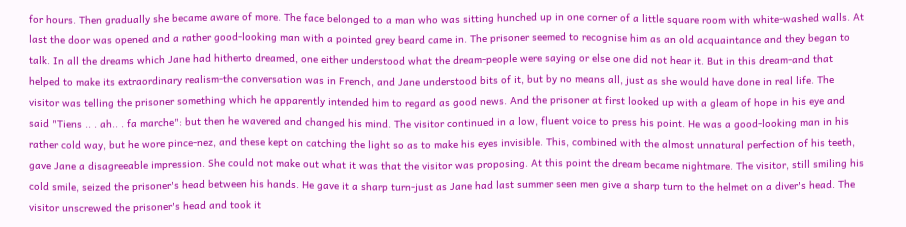for hours. Then gradually she became aware of more. The face belonged to a man who was sitting hunched up in one corner of a little square room with white-washed walls. At last the door was opened and a rather good-looking man with a pointed grey beard came in. The prisoner seemed to recognise him as an old acquaintance and they began to talk. In all the dreams which Jane had hitherto dreamed, one either understood what the dream-people were saying or else one did not hear it. But in this dream-and that helped to make its extraordinary realism-the conversation was in French, and Jane understood bits of it, but by no means all, just as she would have done in real life. The visitor was telling the prisoner something which he apparently intended him to regard as good news. And the prisoner at first looked up with a gleam of hope in his eye and said "Tiens .. . ah.. . fa marche": but then he wavered and changed his mind. The visitor continued in a low, fluent voice to press his point. He was a good-looking man in his rather cold way, but he wore pince-nez, and these kept on catching the light so as to make his eyes invisible. This, combined with the almost unnatural perfection of his teeth, gave Jane a disagreeable impression. She could not make out what it was that the visitor was proposing. At this point the dream became nightmare. The visitor, still smiling his cold smile, seized the prisoner's head between his hands. He gave it a sharp turn-just as Jane had last summer seen men give a sharp turn to the helmet on a diver's head. The visitor unscrewed the prisoner's head and took it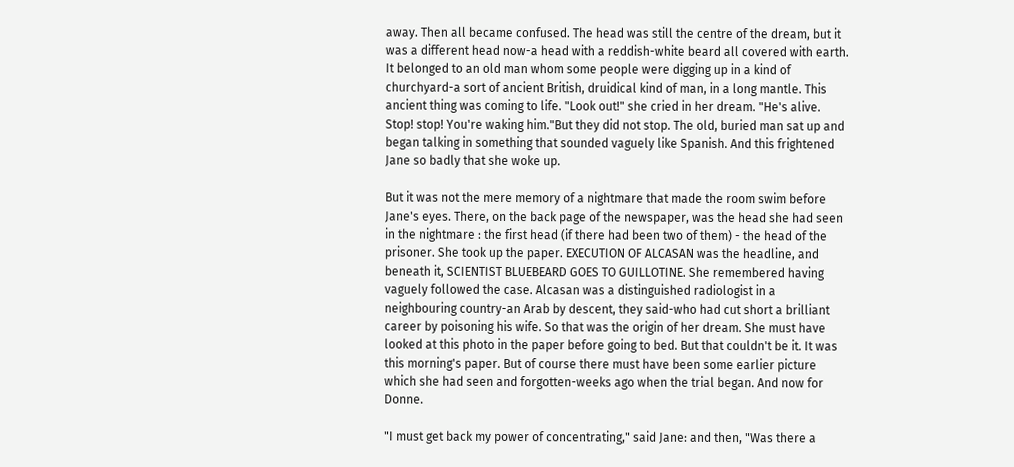away. Then all became confused. The head was still the centre of the dream, but it was a different head now-a head with a reddish-white beard all covered with earth. It belonged to an old man whom some people were digging up in a kind of churchyard-a sort of ancient British, druidical kind of man, in a long mantle. This ancient thing was coming to life. "Look out!" she cried in her dream. "He's alive. Stop! stop! You're waking him."But they did not stop. The old, buried man sat up and began talking in something that sounded vaguely like Spanish. And this frightened Jane so badly that she woke up.

But it was not the mere memory of a nightmare that made the room swim before Jane's eyes. There, on the back page of the newspaper, was the head she had seen in the nightmare : the first head (if there had been two of them) - the head of the prisoner. She took up the paper. EXECUTION OF ALCASAN was the headline, and beneath it, SCIENTIST BLUEBEARD GOES TO GUILLOTINE. She remembered having vaguely followed the case. Alcasan was a distinguished radiologist in a neighbouring country-an Arab by descent, they said-who had cut short a brilliant career by poisoning his wife. So that was the origin of her dream. She must have looked at this photo in the paper before going to bed. But that couldn't be it. It was this morning's paper. But of course there must have been some earlier picture which she had seen and forgotten-weeks ago when the trial began. And now for Donne.

"I must get back my power of concentrating," said Jane: and then, "Was there a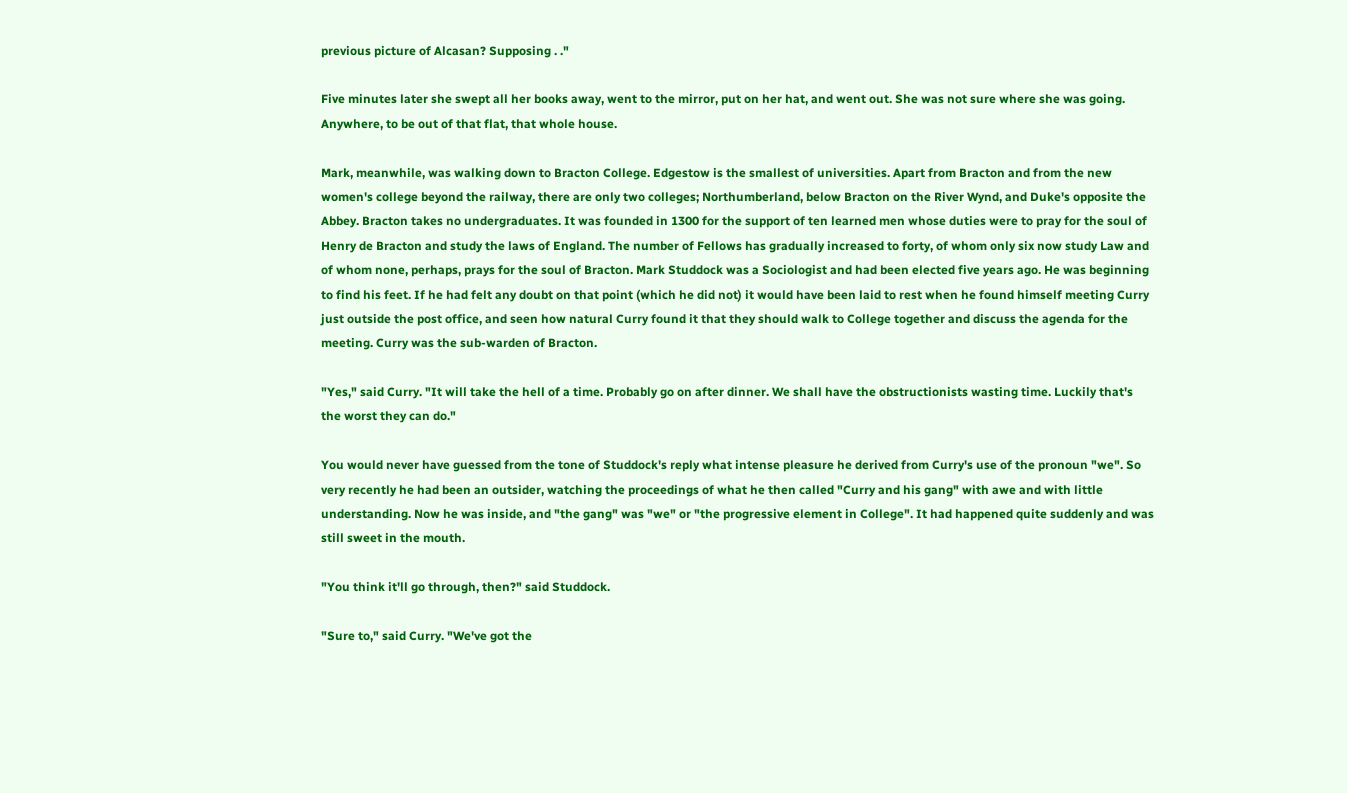previous picture of Alcasan? Supposing . ."

Five minutes later she swept all her books away, went to the mirror, put on her hat, and went out. She was not sure where she was going. Anywhere, to be out of that flat, that whole house.

Mark, meanwhile, was walking down to Bracton College. Edgestow is the smallest of universities. Apart from Bracton and from the new women's college beyond the railway, there are only two colleges; Northumberland, below Bracton on the River Wynd, and Duke's opposite the Abbey. Bracton takes no undergraduates. It was founded in 1300 for the support of ten learned men whose duties were to pray for the soul of Henry de Bracton and study the laws of England. The number of Fellows has gradually increased to forty, of whom only six now study Law and of whom none, perhaps, prays for the soul of Bracton. Mark Studdock was a Sociologist and had been elected five years ago. He was beginning to find his feet. If he had felt any doubt on that point (which he did not) it would have been laid to rest when he found himself meeting Curry just outside the post office, and seen how natural Curry found it that they should walk to College together and discuss the agenda for the meeting. Curry was the sub-warden of Bracton.

"Yes," said Curry. "It will take the hell of a time. Probably go on after dinner. We shall have the obstructionists wasting time. Luckily that's the worst they can do."

You would never have guessed from the tone of Studdock's reply what intense pleasure he derived from Curry's use of the pronoun "we". So very recently he had been an outsider, watching the proceedings of what he then called "Curry and his gang" with awe and with little understanding. Now he was inside, and "the gang" was "we" or "the progressive element in College". It had happened quite suddenly and was still sweet in the mouth.

"You think it'll go through, then?" said Studdock.

"Sure to," said Curry. "We've got the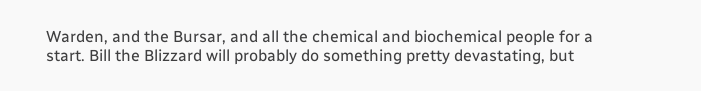Warden, and the Bursar, and all the chemical and biochemical people for a start. Bill the Blizzard will probably do something pretty devastating, but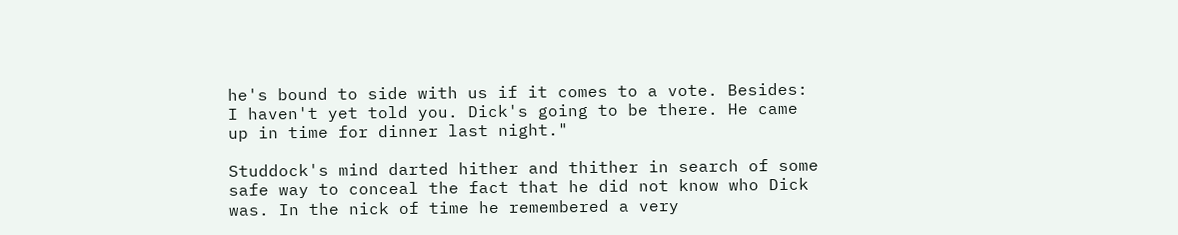he's bound to side with us if it comes to a vote. Besides: I haven't yet told you. Dick's going to be there. He came up in time for dinner last night."

Studdock's mind darted hither and thither in search of some safe way to conceal the fact that he did not know who Dick was. In the nick of time he remembered a very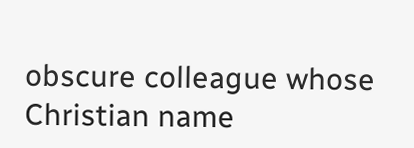obscure colleague whose Christian name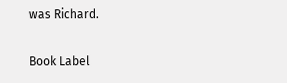was Richard.

Book Label